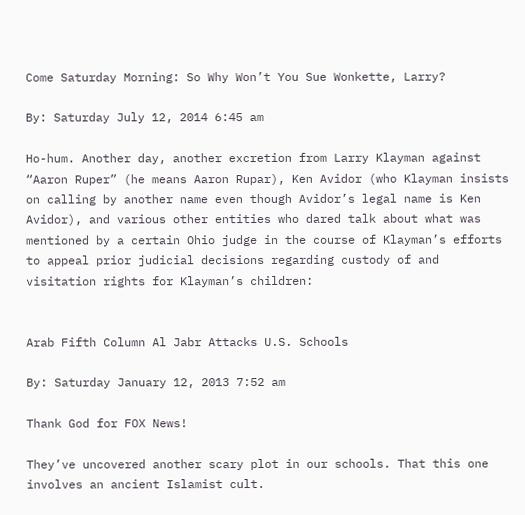Come Saturday Morning: So Why Won’t You Sue Wonkette, Larry?

By: Saturday July 12, 2014 6:45 am

Ho-hum. Another day, another excretion from Larry Klayman against “Aaron Ruper” (he means Aaron Rupar), Ken Avidor (who Klayman insists on calling by another name even though Avidor’s legal name is Ken Avidor), and various other entities who dared talk about what was mentioned by a certain Ohio judge in the course of Klayman’s efforts to appeal prior judicial decisions regarding custody of and visitation rights for Klayman’s children:


Arab Fifth Column Al Jabr Attacks U.S. Schools

By: Saturday January 12, 2013 7:52 am

Thank God for FOX News!

They’ve uncovered another scary plot in our schools. That this one involves an ancient Islamist cult.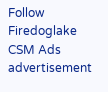Follow Firedoglake
CSM Ads advertisement